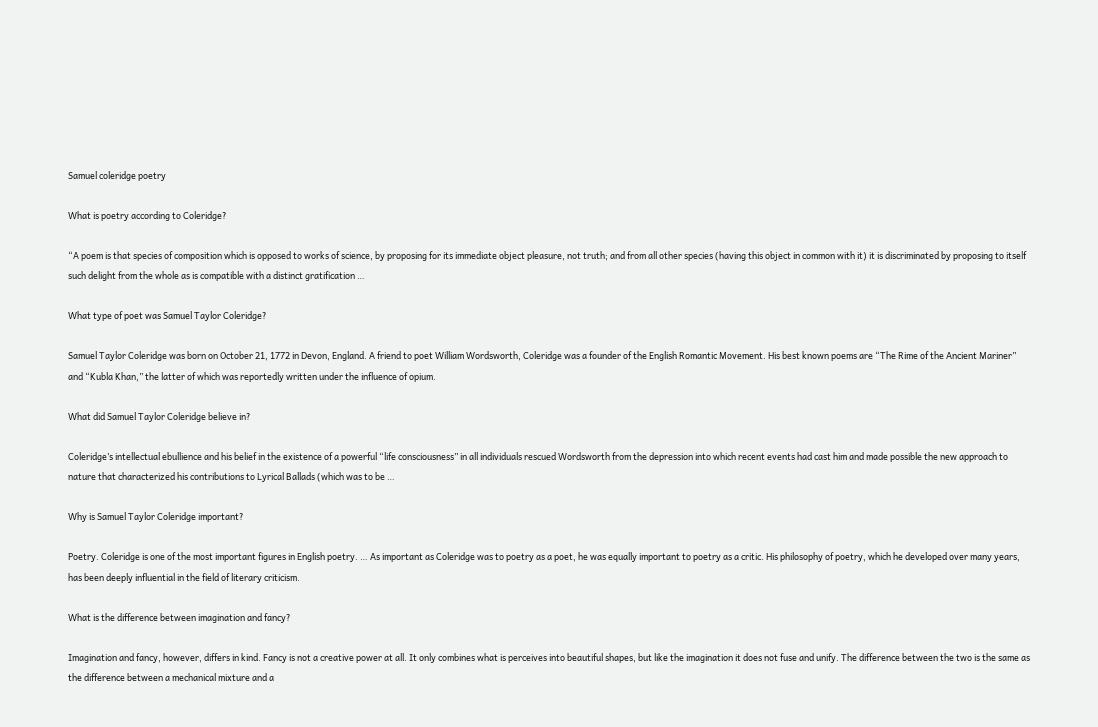Samuel coleridge poetry

What is poetry according to Coleridge?

“A poem is that species of composition which is opposed to works of science, by proposing for its immediate object pleasure, not truth; and from all other species (having this object in common with it) it is discriminated by proposing to itself such delight from the whole as is compatible with a distinct gratification …

What type of poet was Samuel Taylor Coleridge?

Samuel Taylor Coleridge was born on October 21, 1772 in Devon, England. A friend to poet William Wordsworth, Coleridge was a founder of the English Romantic Movement. His best known poems are “The Rime of the Ancient Mariner” and “Kubla Khan,” the latter of which was reportedly written under the influence of opium.

What did Samuel Taylor Coleridge believe in?

Coleridge’s intellectual ebullience and his belief in the existence of a powerful “life consciousness” in all individuals rescued Wordsworth from the depression into which recent events had cast him and made possible the new approach to nature that characterized his contributions to Lyrical Ballads (which was to be …

Why is Samuel Taylor Coleridge important?

Poetry. Coleridge is one of the most important figures in English poetry. … As important as Coleridge was to poetry as a poet, he was equally important to poetry as a critic. His philosophy of poetry, which he developed over many years, has been deeply influential in the field of literary criticism.

What is the difference between imagination and fancy?

Imagination and fancy, however, differs in kind. Fancy is not a creative power at all. It only combines what is perceives into beautiful shapes, but like the imagination it does not fuse and unify. The difference between the two is the same as the difference between a mechanical mixture and a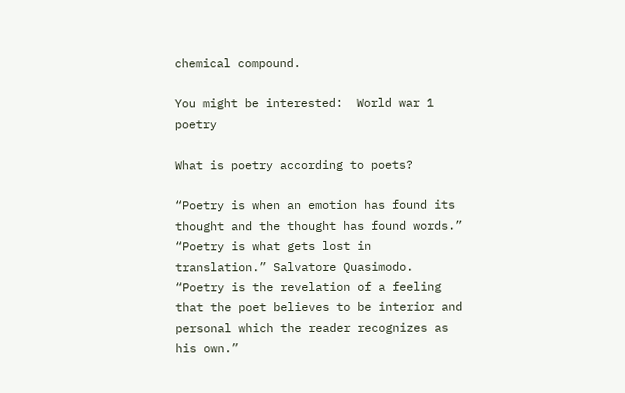chemical compound.

You might be interested:  World war 1 poetry

What is poetry according to poets?

“Poetry is when an emotion has found its thought and the thought has found words.” “Poetry is what gets lost in translation.” Salvatore Quasimodo. “Poetry is the revelation of a feeling that the poet believes to be interior and personal which the reader recognizes as his own.”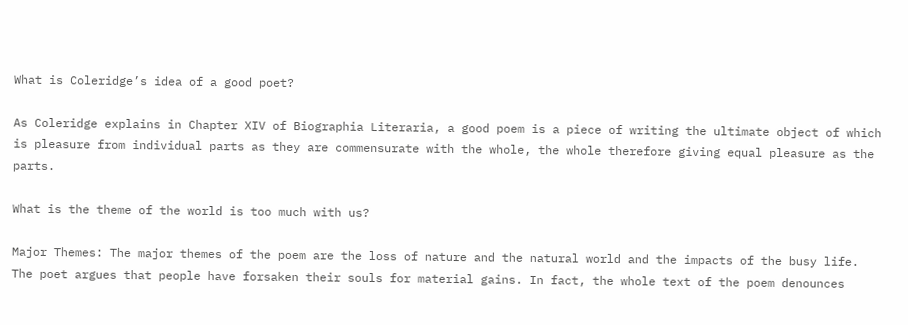What is Coleridge’s idea of a good poet?

As Coleridge explains in Chapter XIV of Biographia Literaria, a good poem is a piece of writing the ultimate object of which is pleasure from individual parts as they are commensurate with the whole, the whole therefore giving equal pleasure as the parts.

What is the theme of the world is too much with us?

Major Themes: The major themes of the poem are the loss of nature and the natural world and the impacts of the busy life. The poet argues that people have forsaken their souls for material gains. In fact, the whole text of the poem denounces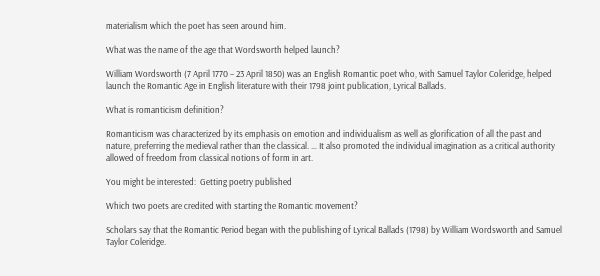materialism which the poet has seen around him.

What was the name of the age that Wordsworth helped launch?

William Wordsworth (7 April 1770 – 23 April 1850) was an English Romantic poet who, with Samuel Taylor Coleridge, helped launch the Romantic Age in English literature with their 1798 joint publication, Lyrical Ballads.

What is romanticism definition?

Romanticism was characterized by its emphasis on emotion and individualism as well as glorification of all the past and nature, preferring the medieval rather than the classical. … It also promoted the individual imagination as a critical authority allowed of freedom from classical notions of form in art.

You might be interested:  Getting poetry published

Which two poets are credited with starting the Romantic movement?

Scholars say that the Romantic Period began with the publishing of Lyrical Ballads (1798) by William Wordsworth and Samuel Taylor Coleridge.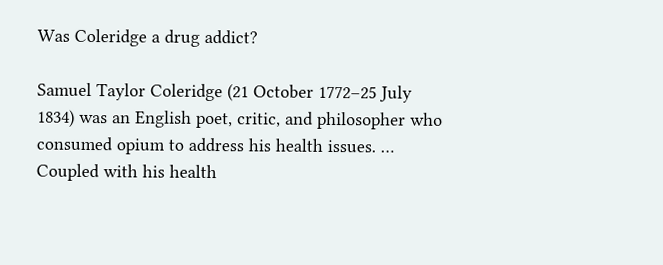Was Coleridge a drug addict?

Samuel Taylor Coleridge (21 October 1772–25 July 1834) was an English poet, critic, and philosopher who consumed opium to address his health issues. … Coupled with his health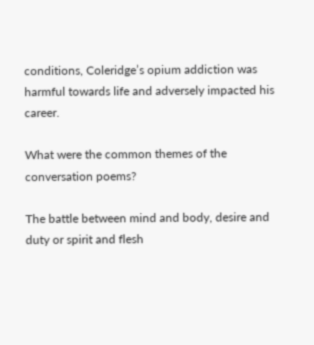conditions, Coleridge’s opium addiction was harmful towards life and adversely impacted his career.

What were the common themes of the conversation poems?

The battle between mind and body, desire and duty or spirit and flesh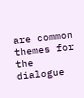are common themes for the dialogue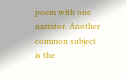poem with one narrator. Another common subject is the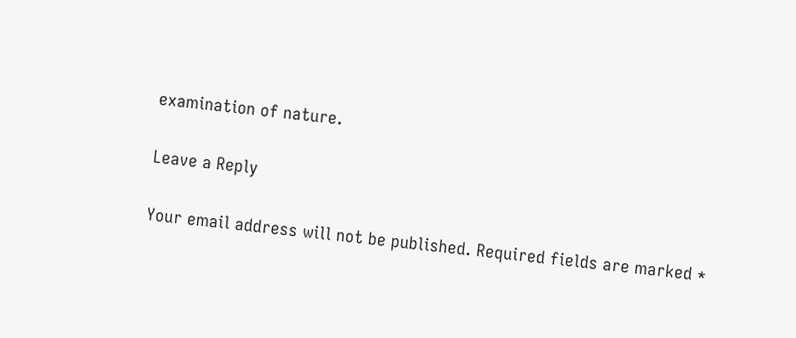examination of nature.

Leave a Reply

Your email address will not be published. Required fields are marked *